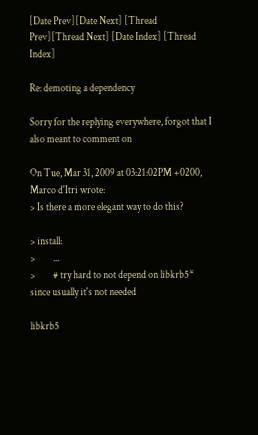[Date Prev][Date Next] [Thread Prev][Thread Next] [Date Index] [Thread Index]

Re: demoting a dependency

Sorry for the replying everywhere, forgot that I also meant to comment on

On Tue, Mar 31, 2009 at 03:21:02PM +0200, Marco d'Itri wrote:
> Is there a more elegant way to do this?

> install:
>         ...
>         # try hard to not depend on libkrb5* since usually it's not needed

libkrb5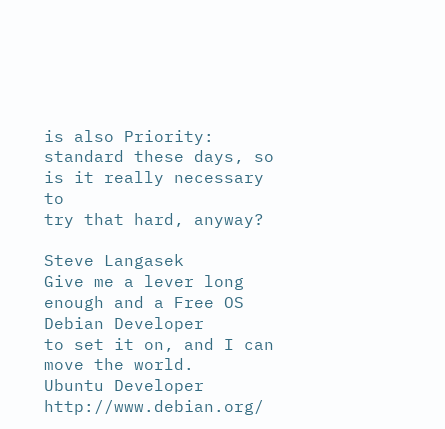is also Priority: standard these days, so is it really necessary to
try that hard, anyway?

Steve Langasek                   Give me a lever long enough and a Free OS
Debian Developer                   to set it on, and I can move the world.
Ubuntu Developer                                    http://www.debian.org/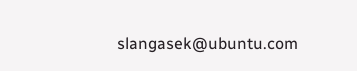slangasek@ubuntu.com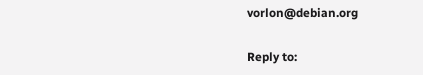vorlon@debian.org

Reply to: